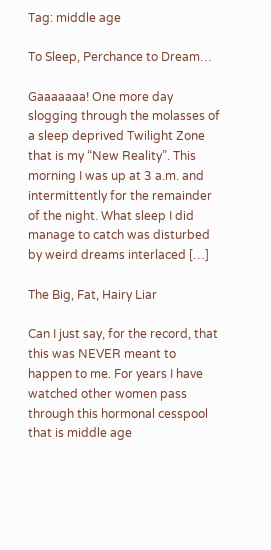Tag: middle age

To Sleep, Perchance to Dream…

Gaaaaaaa! One more day slogging through the molasses of a sleep deprived Twilight Zone that is my “New Reality”. This morning I was up at 3 a.m. and intermittently for the remainder of the night. What sleep I did manage to catch was disturbed by weird dreams interlaced […]

The Big, Fat, Hairy Liar

Can I just say, for the record, that this was NEVER meant to happen to me. For years I have watched other women pass through this hormonal cesspool that is middle age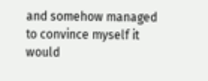and somehow managed to convince myself it would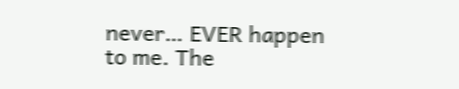never… EVER happen to me. The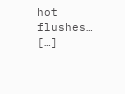hot flushes… […]